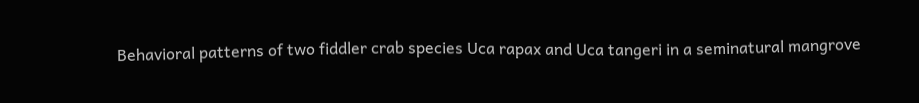Behavioral patterns of two fiddler crab species Uca rapax and Uca tangeri in a seminatural mangrove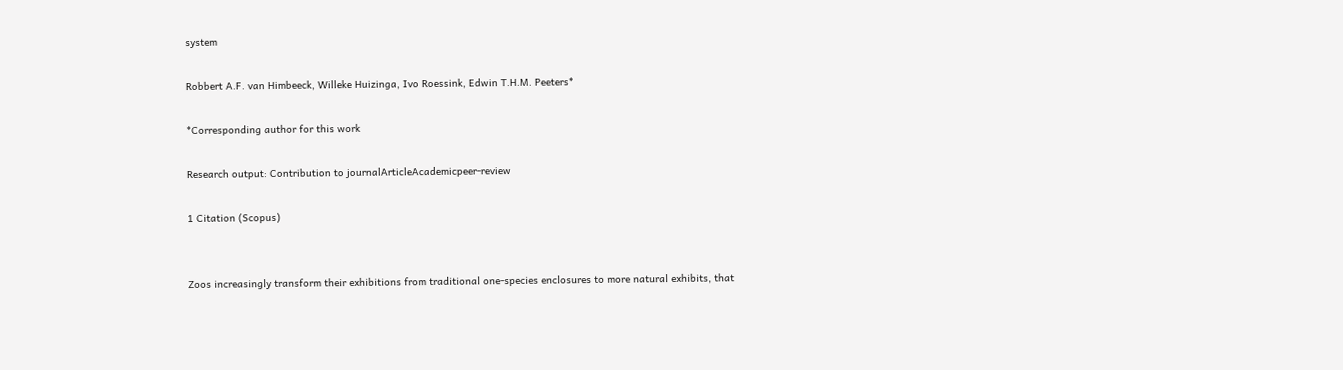system

Robbert A.F. van Himbeeck, Willeke Huizinga, Ivo Roessink, Edwin T.H.M. Peeters*

*Corresponding author for this work

Research output: Contribution to journalArticleAcademicpeer-review

1 Citation (Scopus)


Zoos increasingly transform their exhibitions from traditional one-species enclosures to more natural exhibits, that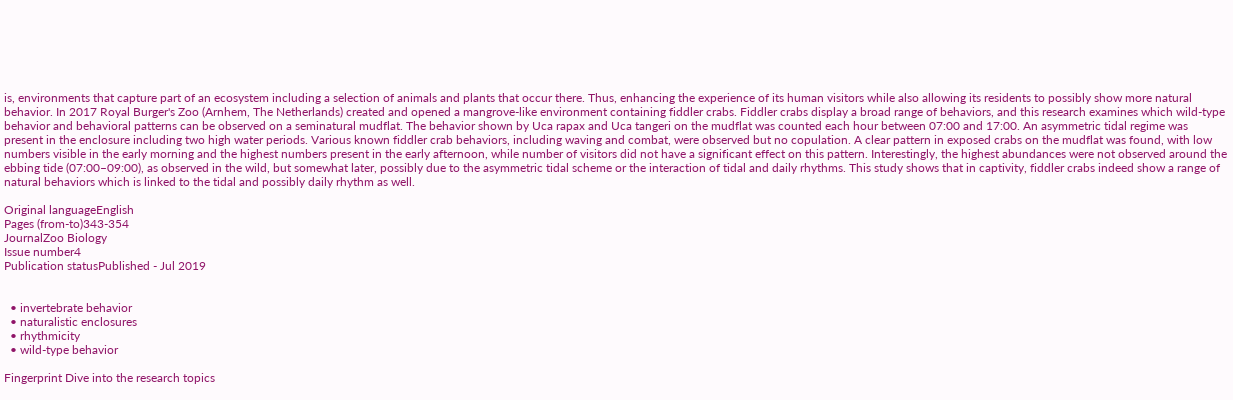is, environments that capture part of an ecosystem including a selection of animals and plants that occur there. Thus, enhancing the experience of its human visitors while also allowing its residents to possibly show more natural behavior. In 2017 Royal Burger's Zoo (Arnhem, The Netherlands) created and opened a mangrove-like environment containing fiddler crabs. Fiddler crabs display a broad range of behaviors, and this research examines which wild-type behavior and behavioral patterns can be observed on a seminatural mudflat. The behavior shown by Uca rapax and Uca tangeri on the mudflat was counted each hour between 07:00 and 17:00. An asymmetric tidal regime was present in the enclosure including two high water periods. Various known fiddler crab behaviors, including waving and combat, were observed but no copulation. A clear pattern in exposed crabs on the mudflat was found, with low numbers visible in the early morning and the highest numbers present in the early afternoon, while number of visitors did not have a significant effect on this pattern. Interestingly, the highest abundances were not observed around the ebbing tide (07:00–09:00), as observed in the wild, but somewhat later, possibly due to the asymmetric tidal scheme or the interaction of tidal and daily rhythms. This study shows that in captivity, fiddler crabs indeed show a range of natural behaviors which is linked to the tidal and possibly daily rhythm as well.

Original languageEnglish
Pages (from-to)343-354
JournalZoo Biology
Issue number4
Publication statusPublished - Jul 2019


  • invertebrate behavior
  • naturalistic enclosures
  • rhythmicity
  • wild-type behavior

Fingerprint Dive into the research topics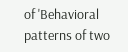of 'Behavioral patterns of two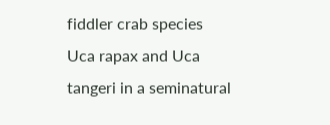fiddler crab species Uca rapax and Uca tangeri in a seminatural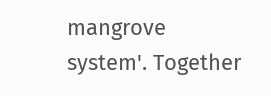mangrove system'. Together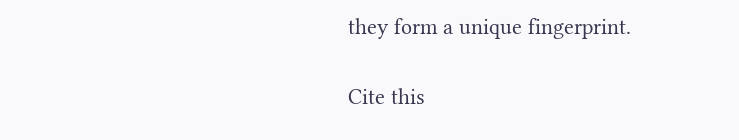they form a unique fingerprint.

Cite this